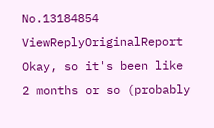No.13184854 ViewReplyOriginalReport
Okay, so it's been like 2 months or so (probably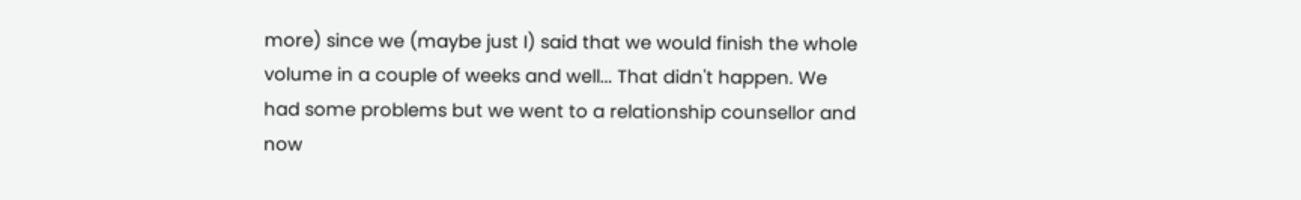more) since we (maybe just I) said that we would finish the whole volume in a couple of weeks and well... That didn't happen. We had some problems but we went to a relationship counsellor and now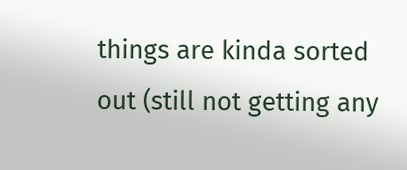things are kinda sorted out (still not getting any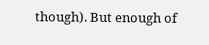though). But enough of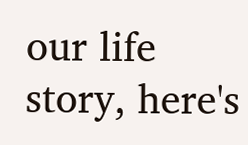our life story, here's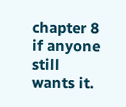chapter 8 if anyone still wants it.